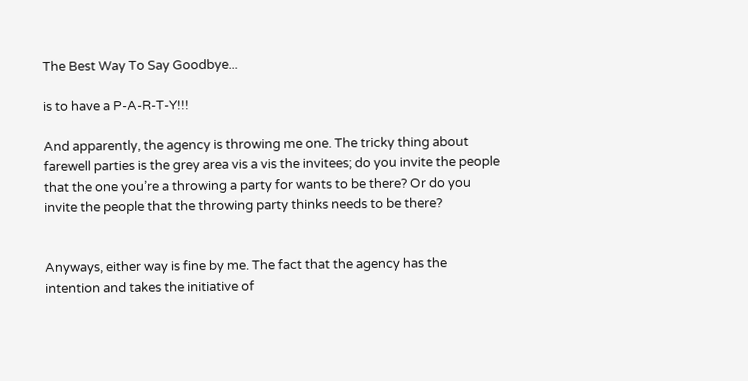The Best Way To Say Goodbye...

is to have a P-A-R-T-Y!!!

And apparently, the agency is throwing me one. The tricky thing about farewell parties is the grey area vis a vis the invitees; do you invite the people that the one you’re a throwing a party for wants to be there? Or do you invite the people that the throwing party thinks needs to be there?


Anyways, either way is fine by me. The fact that the agency has the intention and takes the initiative of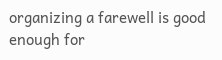organizing a farewell is good enough for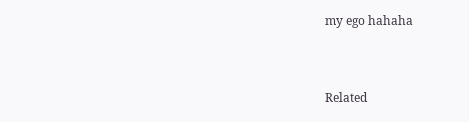my ego hahaha


Related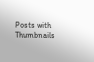Posts with Thumbnails